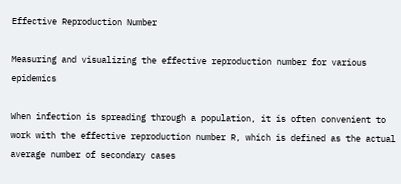Effective Reproduction Number

Measuring and visualizing the effective reproduction number for various epidemics

When infection is spreading through a population, it is often convenient to work with the effective reproduction number R, which is defined as the actual average number of secondary cases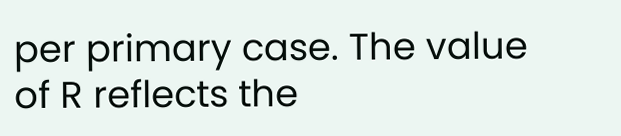per primary case. The value of R reflects the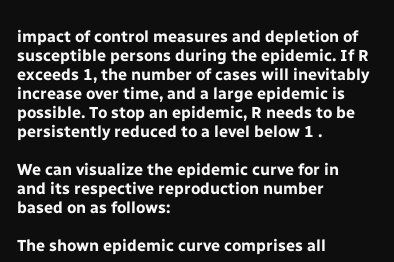impact of control measures and depletion of susceptible persons during the epidemic. If R exceeds 1, the number of cases will inevitably increase over time, and a large epidemic is possible. To stop an epidemic, R needs to be persistently reduced to a level below 1 .

We can visualize the epidemic curve for in and its respective reproduction number based on as follows:

The shown epidemic curve comprises all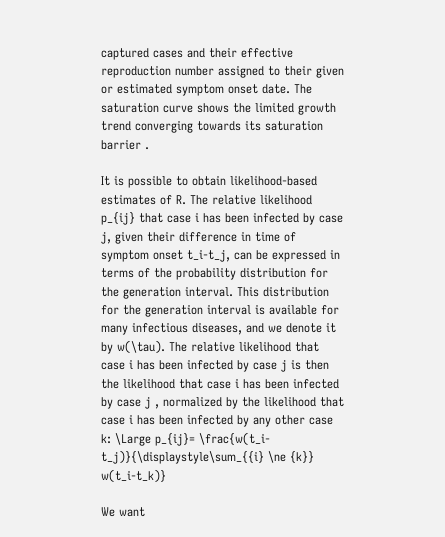captured cases and their effective reproduction number assigned to their given or estimated symptom onset date. The saturation curve shows the limited growth trend converging towards its saturation barrier .

It is possible to obtain likelihood-based estimates of R. The relative likelihood p_{ij} that case i has been infected by case j, given their difference in time of symptom onset t_i-t_j, can be expressed in terms of the probability distribution for the generation interval. This distribution for the generation interval is available for many infectious diseases, and we denote it by w(\tau). The relative likelihood that case i has been infected by case j is then the likelihood that case i has been infected by case j , normalized by the likelihood that case i has been infected by any other case k: \Large p_{ij}= \frac{w(t_i-t_j)}{\displaystyle\sum_{{i} \ne {k}} w(t_i-t_k)}

We want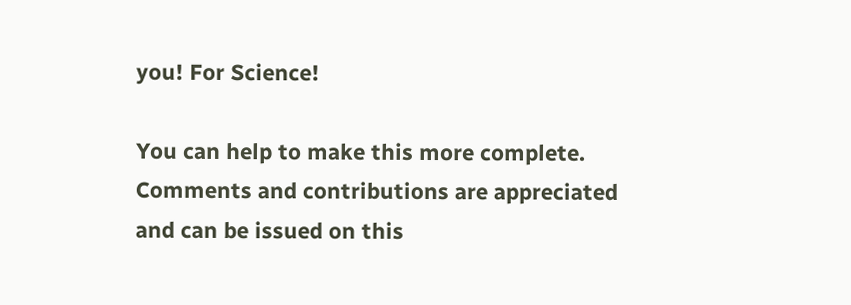you! For Science!

You can help to make this more complete. Comments and contributions are appreciated and can be issued on this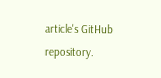article's GitHub repository.